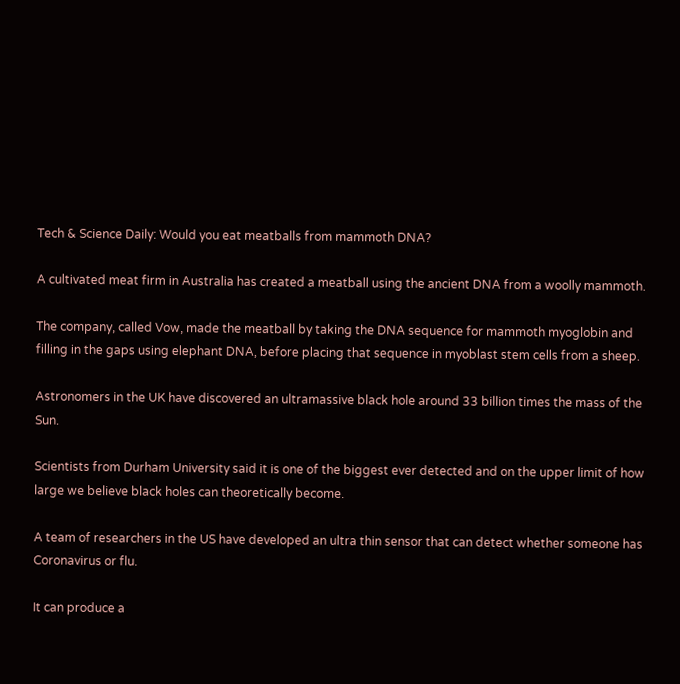Tech & Science Daily: Would you eat meatballs from mammoth DNA?

A cultivated meat firm in Australia has created a meatball using the ancient DNA from a woolly mammoth.

The company, called Vow, made the meatball by taking the DNA sequence for mammoth myoglobin and filling in the gaps using elephant DNA, before placing that sequence in myoblast stem cells from a sheep.

Astronomers in the UK have discovered an ultramassive black hole around 33 billion times the mass of the Sun.

Scientists from Durham University said it is one of the biggest ever detected and on the upper limit of how large we believe black holes can theoretically become.

A team of researchers in the US have developed an ultra thin sensor that can detect whether someone has Coronavirus or flu.

It can produce a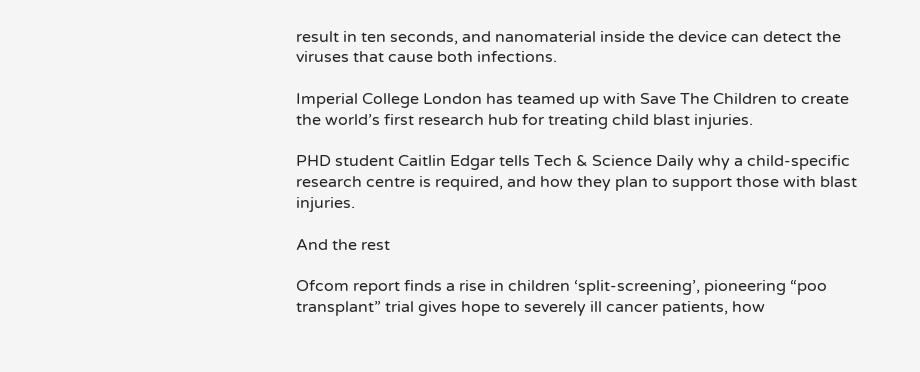result in ten seconds, and nanomaterial inside the device can detect the viruses that cause both infections.

Imperial College London has teamed up with Save The Children to create the world’s first research hub for treating child blast injuries.

PHD student Caitlin Edgar tells Tech & Science Daily why a child-specific research centre is required, and how they plan to support those with blast injuries.

And the rest

Ofcom report finds a rise in children ‘split-screening’, pioneering “poo transplant” trial gives hope to severely ill cancer patients, how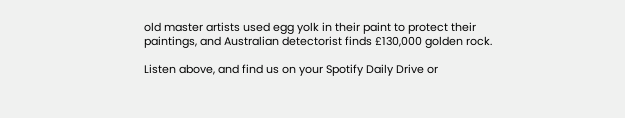old master artists used egg yolk in their paint to protect their paintings, and Australian detectorist finds £130,000 golden rock.

Listen above, and find us on your Spotify Daily Drive or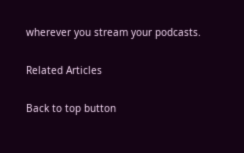wherever you stream your podcasts.

Related Articles

Back to top button